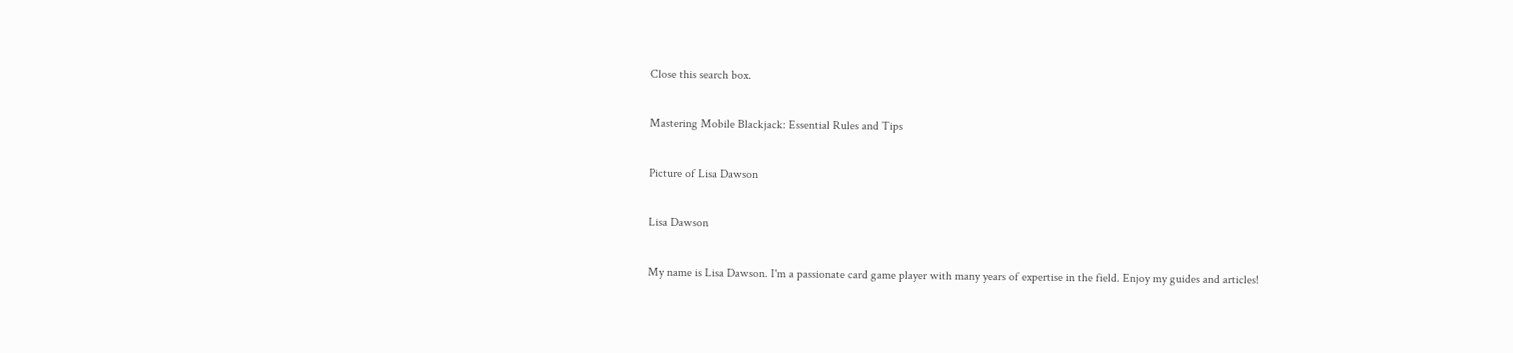Close this search box.

Mastering Mobile Blackjack: Essential Rules and Tips

Picture of Lisa Dawson

Lisa Dawson

My name is Lisa Dawson. I'm a passionate card game player with many years of expertise in the field. Enjoy my guides and articles!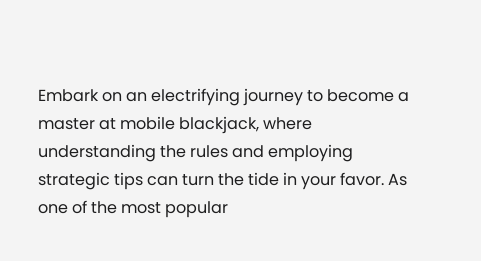Embark on an electrifying journey to become a master at mobile blackjack, where understanding the rules and employing strategic tips can turn the tide in your favor. As one of the most popular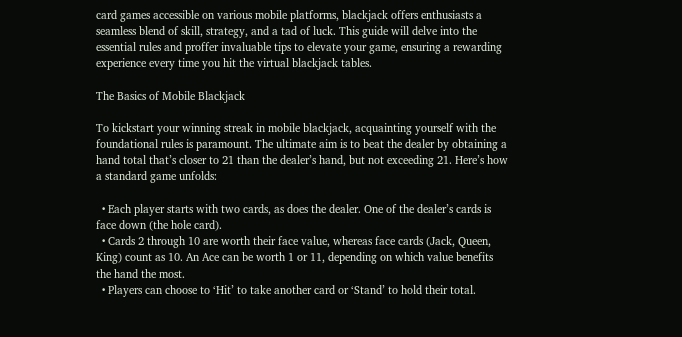card games accessible on various mobile platforms, blackjack offers enthusiasts a seamless blend of skill, strategy, and a tad of luck. This guide will delve into the essential rules and proffer invaluable tips to elevate your game, ensuring a rewarding experience every time you hit the virtual blackjack tables.

The Basics of Mobile Blackjack

To kickstart your winning streak in mobile blackjack, acquainting yourself with the foundational rules is paramount. The ultimate aim is to beat the dealer by obtaining a hand total that’s closer to 21 than the dealer’s hand, but not exceeding 21. Here’s how a standard game unfolds:

  • Each player starts with two cards, as does the dealer. One of the dealer’s cards is face down (the hole card).
  • Cards 2 through 10 are worth their face value, whereas face cards (Jack, Queen, King) count as 10. An Ace can be worth 1 or 11, depending on which value benefits the hand the most.
  • Players can choose to ‘Hit’ to take another card or ‘Stand’ to hold their total.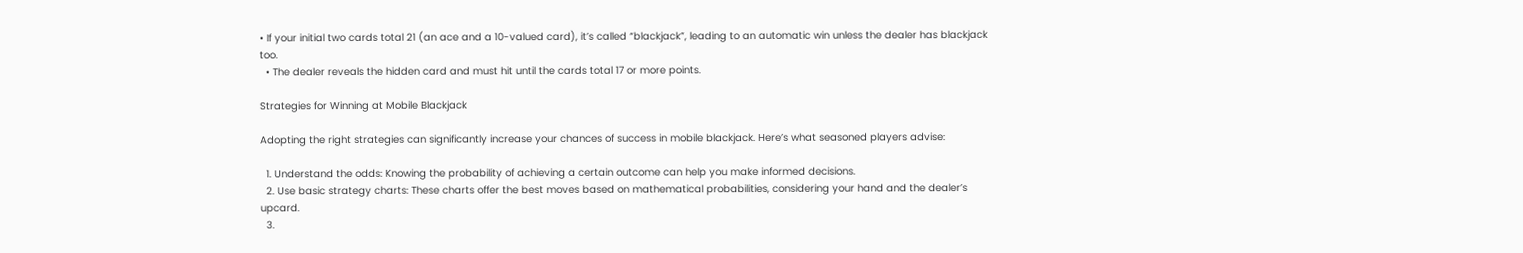• If your initial two cards total 21 (an ace and a 10-valued card), it’s called “blackjack”, leading to an automatic win unless the dealer has blackjack too.
  • The dealer reveals the hidden card and must hit until the cards total 17 or more points.

Strategies for Winning at Mobile Blackjack

Adopting the right strategies can significantly increase your chances of success in mobile blackjack. Here’s what seasoned players advise:

  1. Understand the odds: Knowing the probability of achieving a certain outcome can help you make informed decisions.
  2. Use basic strategy charts: These charts offer the best moves based on mathematical probabilities, considering your hand and the dealer’s upcard.
  3.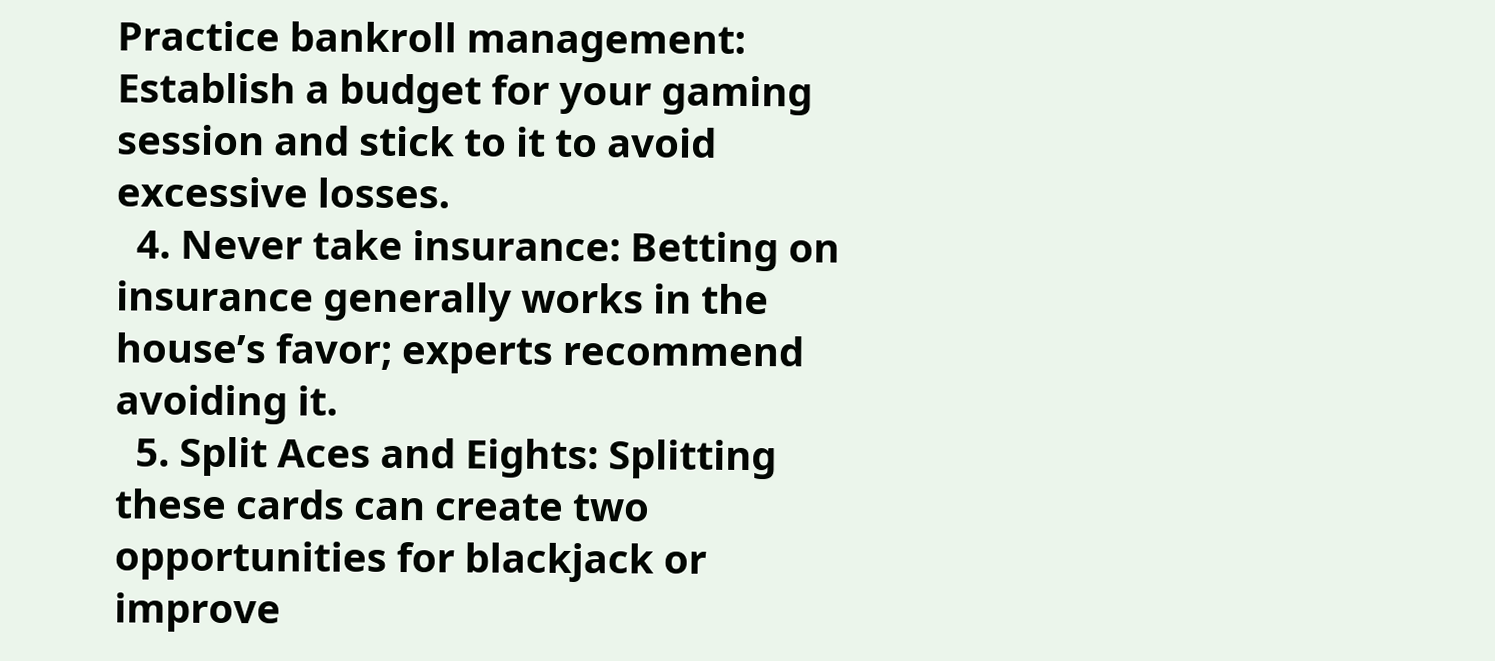Practice bankroll management: Establish a budget for your gaming session and stick to it to avoid excessive losses.
  4. Never take insurance: Betting on insurance generally works in the house’s favor; experts recommend avoiding it.
  5. Split Aces and Eights: Splitting these cards can create two opportunities for blackjack or improve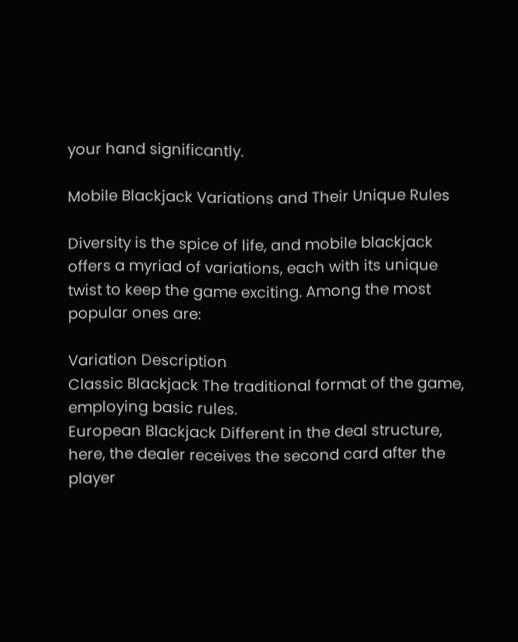your hand significantly.

Mobile Blackjack Variations and Their Unique Rules

Diversity is the spice of life, and mobile blackjack offers a myriad of variations, each with its unique twist to keep the game exciting. Among the most popular ones are:

Variation Description
Classic Blackjack The traditional format of the game, employing basic rules.
European Blackjack Different in the deal structure, here, the dealer receives the second card after the player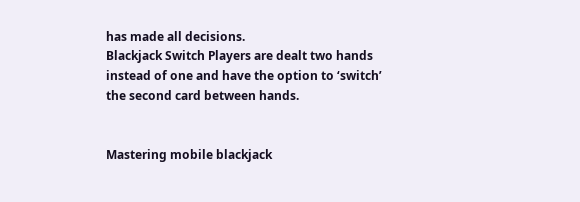has made all decisions.
Blackjack Switch Players are dealt two hands instead of one and have the option to ‘switch’ the second card between hands.


Mastering mobile blackjack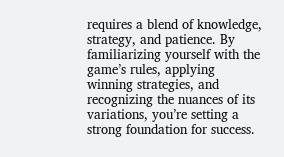requires a blend of knowledge, strategy, and patience. By familiarizing yourself with the game’s rules, applying winning strategies, and recognizing the nuances of its variations, you’re setting a strong foundation for success.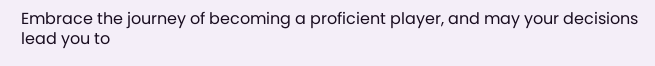Embrace the journey of becoming a proficient player, and may your decisions lead you to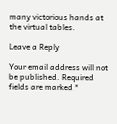many victorious hands at the virtual tables.

Leave a Reply

Your email address will not be published. Required fields are marked *